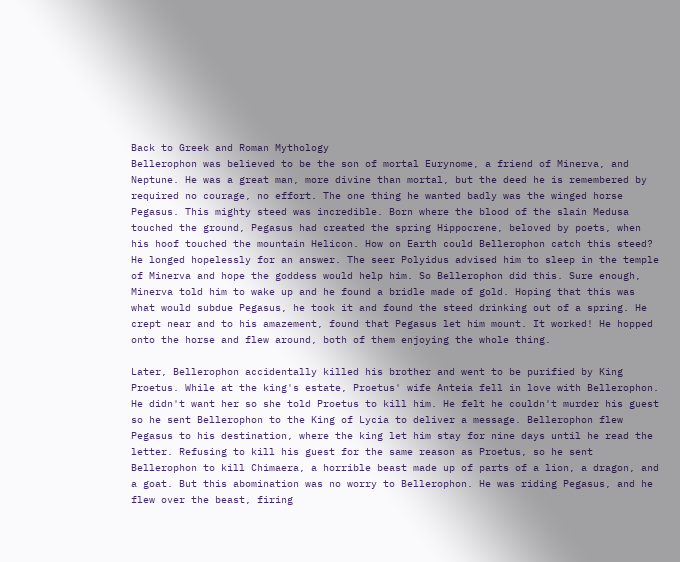Back to Greek and Roman Mythology
Bellerophon was believed to be the son of mortal Eurynome, a friend of Minerva, and Neptune. He was a great man, more divine than mortal, but the deed he is remembered by required no courage, no effort. The one thing he wanted badly was the winged horse Pegasus. This mighty steed was incredible. Born where the blood of the slain Medusa touched the ground, Pegasus had created the spring Hippocrene, beloved by poets, when his hoof touched the mountain Helicon. How on Earth could Bellerophon catch this steed? He longed hopelessly for an answer. The seer Polyidus advised him to sleep in the temple of Minerva and hope the goddess would help him. So Bellerophon did this. Sure enough, Minerva told him to wake up and he found a bridle made of gold. Hoping that this was what would subdue Pegasus, he took it and found the steed drinking out of a spring. He crept near and to his amazement, found that Pegasus let him mount. It worked! He hopped onto the horse and flew around, both of them enjoying the whole thing.

Later, Bellerophon accidentally killed his brother and went to be purified by King Proetus. While at the king's estate, Proetus' wife Anteia fell in love with Bellerophon. He didn't want her so she told Proetus to kill him. He felt he couldn't murder his guest so he sent Bellerophon to the King of Lycia to deliver a message. Bellerophon flew Pegasus to his destination, where the king let him stay for nine days until he read the letter. Refusing to kill his guest for the same reason as Proetus, so he sent Bellerophon to kill Chimaera, a horrible beast made up of parts of a lion, a dragon, and a goat. But this abomination was no worry to Bellerophon. He was riding Pegasus, and he flew over the beast, firing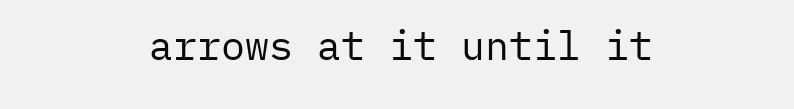arrows at it until it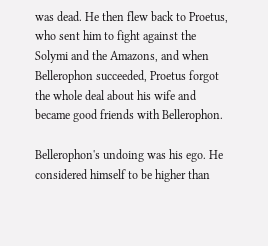was dead. He then flew back to Proetus, who sent him to fight against the Solymi and the Amazons, and when Bellerophon succeeded, Proetus forgot the whole deal about his wife and became good friends with Bellerophon.

Bellerophon's undoing was his ego. He considered himself to be higher than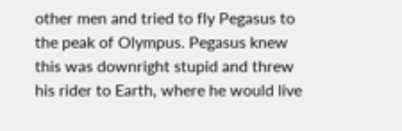other men and tried to fly Pegasus to the peak of Olympus. Pegasus knew this was downright stupid and threw his rider to Earth, where he would live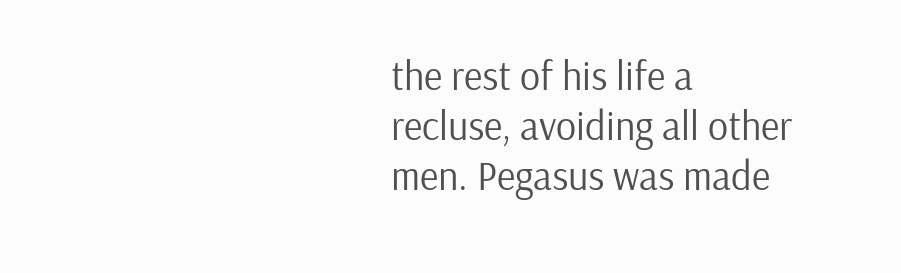the rest of his life a recluse, avoiding all other men. Pegasus was made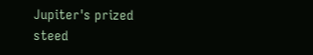Jupiter's prized steed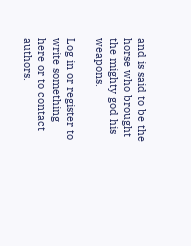and is said to be the horse who brought the mighty god his weapons.

Log in or register to write something here or to contact authors.